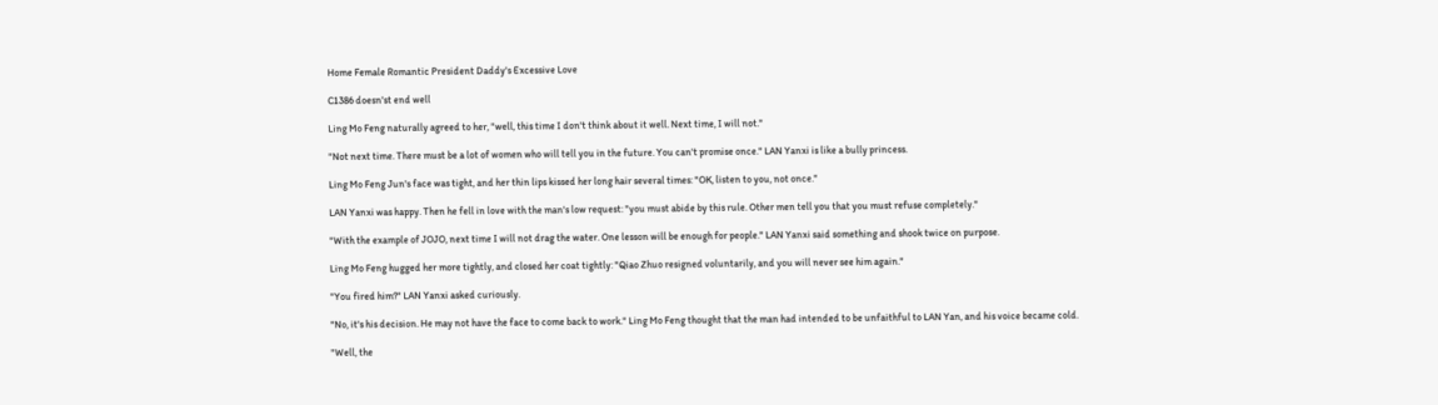Home Female Romantic President Daddy's Excessive Love

C1386 doesn'st end well

Ling Mo Feng naturally agreed to her, "well, this time I don't think about it well. Next time, I will not."

"Not next time. There must be a lot of women who will tell you in the future. You can't promise once." LAN Yanxi is like a bully princess.

Ling Mo Feng Jun's face was tight, and her thin lips kissed her long hair several times: "OK, listen to you, not once."

LAN Yanxi was happy. Then he fell in love with the man's low request: "you must abide by this rule. Other men tell you that you must refuse completely."

"With the example of JOJO, next time I will not drag the water. One lesson will be enough for people." LAN Yanxi said something and shook twice on purpose.

Ling Mo Feng hugged her more tightly, and closed her coat tightly: "Qiao Zhuo resigned voluntarily, and you will never see him again."

"You fired him?" LAN Yanxi asked curiously.

"No, it's his decision. He may not have the face to come back to work." Ling Mo Feng thought that the man had intended to be unfaithful to LAN Yan, and his voice became cold.

"Well, the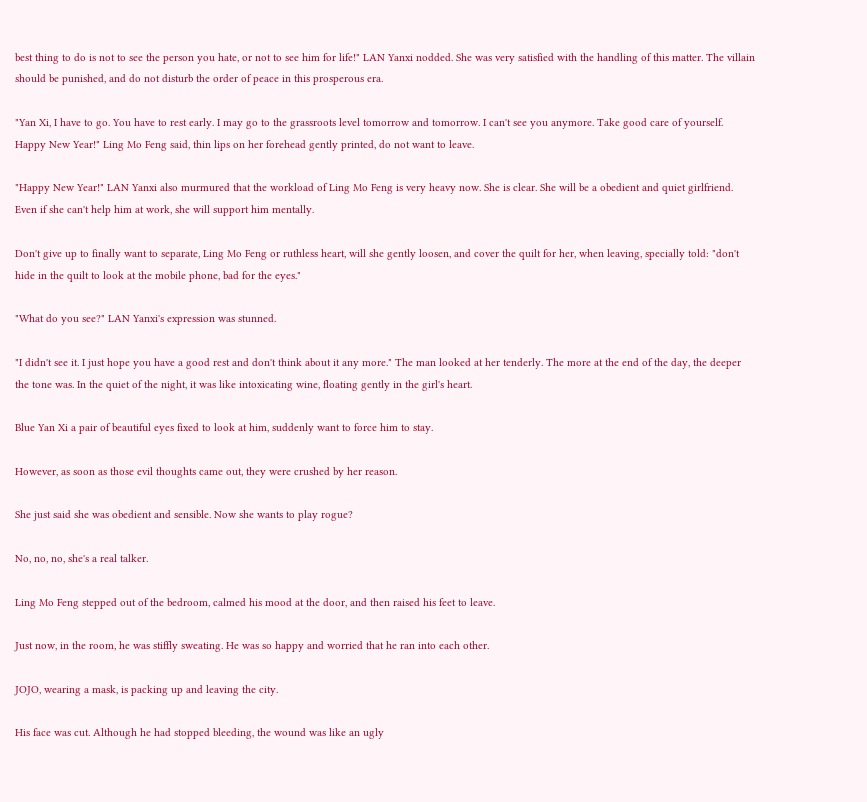best thing to do is not to see the person you hate, or not to see him for life!" LAN Yanxi nodded. She was very satisfied with the handling of this matter. The villain should be punished, and do not disturb the order of peace in this prosperous era.

"Yan Xi, I have to go. You have to rest early. I may go to the grassroots level tomorrow and tomorrow. I can't see you anymore. Take good care of yourself. Happy New Year!" Ling Mo Feng said, thin lips on her forehead gently printed, do not want to leave.

"Happy New Year!" LAN Yanxi also murmured that the workload of Ling Mo Feng is very heavy now. She is clear. She will be a obedient and quiet girlfriend. Even if she can't help him at work, she will support him mentally.

Don't give up to finally want to separate, Ling Mo Feng or ruthless heart, will she gently loosen, and cover the quilt for her, when leaving, specially told: "don't hide in the quilt to look at the mobile phone, bad for the eyes."

"What do you see?" LAN Yanxi's expression was stunned.

"I didn't see it. I just hope you have a good rest and don't think about it any more." The man looked at her tenderly. The more at the end of the day, the deeper the tone was. In the quiet of the night, it was like intoxicating wine, floating gently in the girl's heart.

Blue Yan Xi a pair of beautiful eyes fixed to look at him, suddenly want to force him to stay.

However, as soon as those evil thoughts came out, they were crushed by her reason.

She just said she was obedient and sensible. Now she wants to play rogue?

No, no, no, she's a real talker.

Ling Mo Feng stepped out of the bedroom, calmed his mood at the door, and then raised his feet to leave.

Just now, in the room, he was stiffly sweating. He was so happy and worried that he ran into each other.

JOJO, wearing a mask, is packing up and leaving the city.

His face was cut. Although he had stopped bleeding, the wound was like an ugly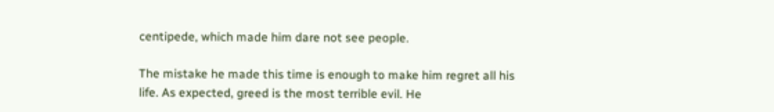centipede, which made him dare not see people.

The mistake he made this time is enough to make him regret all his life. As expected, greed is the most terrible evil. He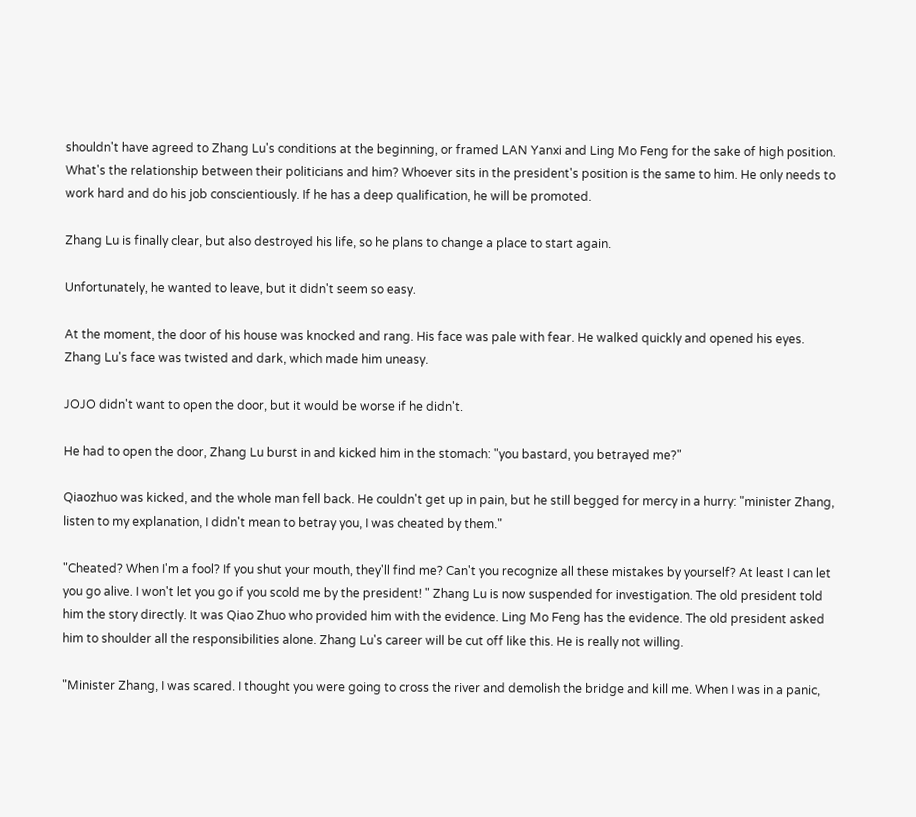shouldn't have agreed to Zhang Lu's conditions at the beginning, or framed LAN Yanxi and Ling Mo Feng for the sake of high position. What's the relationship between their politicians and him? Whoever sits in the president's position is the same to him. He only needs to work hard and do his job conscientiously. If he has a deep qualification, he will be promoted.

Zhang Lu is finally clear, but also destroyed his life, so he plans to change a place to start again.

Unfortunately, he wanted to leave, but it didn't seem so easy.

At the moment, the door of his house was knocked and rang. His face was pale with fear. He walked quickly and opened his eyes. Zhang Lu's face was twisted and dark, which made him uneasy.

JOJO didn't want to open the door, but it would be worse if he didn't.

He had to open the door, Zhang Lu burst in and kicked him in the stomach: "you bastard, you betrayed me?"

Qiaozhuo was kicked, and the whole man fell back. He couldn't get up in pain, but he still begged for mercy in a hurry: "minister Zhang, listen to my explanation, I didn't mean to betray you, I was cheated by them."

"Cheated? When I'm a fool? If you shut your mouth, they'll find me? Can't you recognize all these mistakes by yourself? At least I can let you go alive. I won't let you go if you scold me by the president! " Zhang Lu is now suspended for investigation. The old president told him the story directly. It was Qiao Zhuo who provided him with the evidence. Ling Mo Feng has the evidence. The old president asked him to shoulder all the responsibilities alone. Zhang Lu's career will be cut off like this. He is really not willing.

"Minister Zhang, I was scared. I thought you were going to cross the river and demolish the bridge and kill me. When I was in a panic,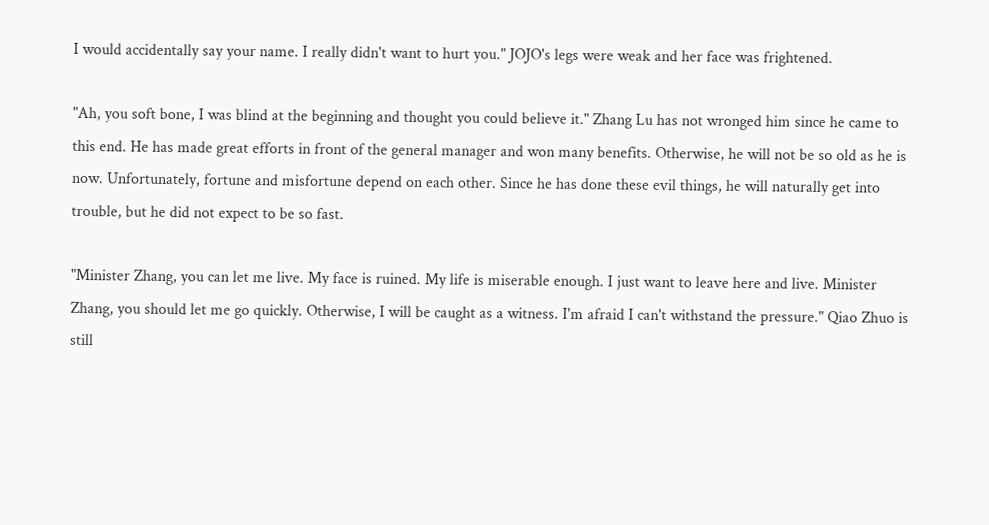I would accidentally say your name. I really didn't want to hurt you." JOJO's legs were weak and her face was frightened.

"Ah, you soft bone, I was blind at the beginning and thought you could believe it." Zhang Lu has not wronged him since he came to this end. He has made great efforts in front of the general manager and won many benefits. Otherwise, he will not be so old as he is now. Unfortunately, fortune and misfortune depend on each other. Since he has done these evil things, he will naturally get into trouble, but he did not expect to be so fast.

"Minister Zhang, you can let me live. My face is ruined. My life is miserable enough. I just want to leave here and live. Minister Zhang, you should let me go quickly. Otherwise, I will be caught as a witness. I'm afraid I can't withstand the pressure." Qiao Zhuo is still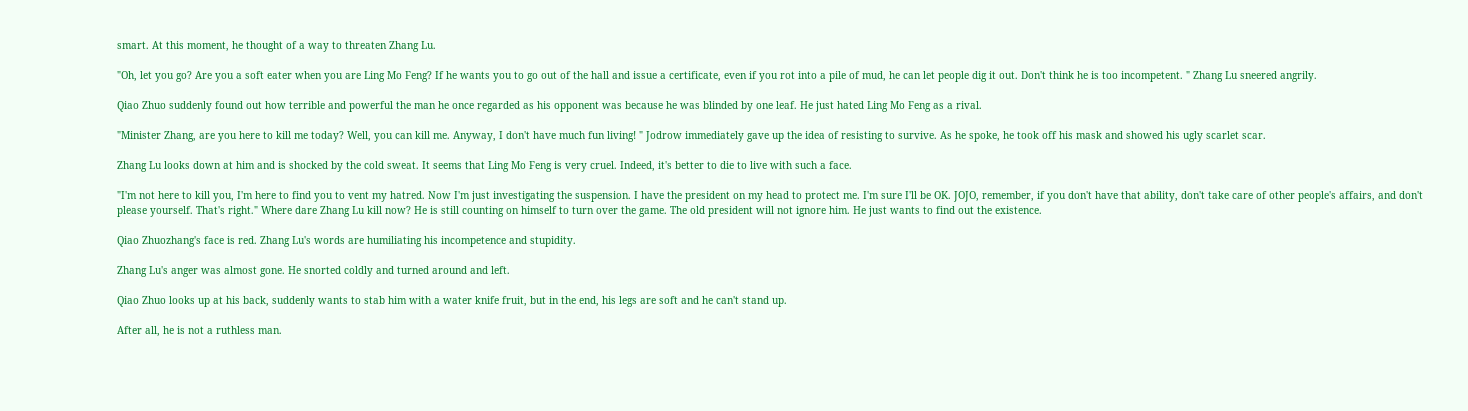smart. At this moment, he thought of a way to threaten Zhang Lu.

"Oh, let you go? Are you a soft eater when you are Ling Mo Feng? If he wants you to go out of the hall and issue a certificate, even if you rot into a pile of mud, he can let people dig it out. Don't think he is too incompetent. " Zhang Lu sneered angrily.

Qiao Zhuo suddenly found out how terrible and powerful the man he once regarded as his opponent was because he was blinded by one leaf. He just hated Ling Mo Feng as a rival.

"Minister Zhang, are you here to kill me today? Well, you can kill me. Anyway, I don't have much fun living! " Jodrow immediately gave up the idea of resisting to survive. As he spoke, he took off his mask and showed his ugly scarlet scar.

Zhang Lu looks down at him and is shocked by the cold sweat. It seems that Ling Mo Feng is very cruel. Indeed, it's better to die to live with such a face.

"I'm not here to kill you, I'm here to find you to vent my hatred. Now I'm just investigating the suspension. I have the president on my head to protect me. I'm sure I'll be OK. JOJO, remember, if you don't have that ability, don't take care of other people's affairs, and don't please yourself. That's right." Where dare Zhang Lu kill now? He is still counting on himself to turn over the game. The old president will not ignore him. He just wants to find out the existence.

Qiao Zhuozhang's face is red. Zhang Lu's words are humiliating his incompetence and stupidity.

Zhang Lu's anger was almost gone. He snorted coldly and turned around and left.

Qiao Zhuo looks up at his back, suddenly wants to stab him with a water knife fruit, but in the end, his legs are soft and he can't stand up.

After all, he is not a ruthless man.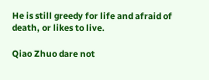He is still greedy for life and afraid of death, or likes to live.

Qiao Zhuo dare not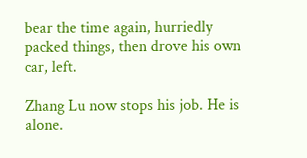bear the time again, hurriedly packed things, then drove his own car, left.

Zhang Lu now stops his job. He is alone.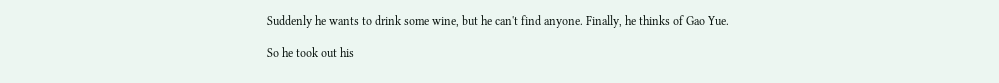Suddenly he wants to drink some wine, but he can't find anyone. Finally, he thinks of Gao Yue.

So he took out his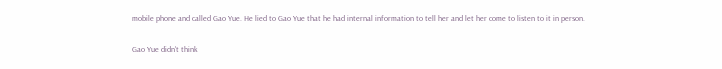mobile phone and called Gao Yue. He lied to Gao Yue that he had internal information to tell her and let her come to listen to it in person.

Gao Yue didn't think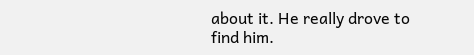about it. He really drove to find him.